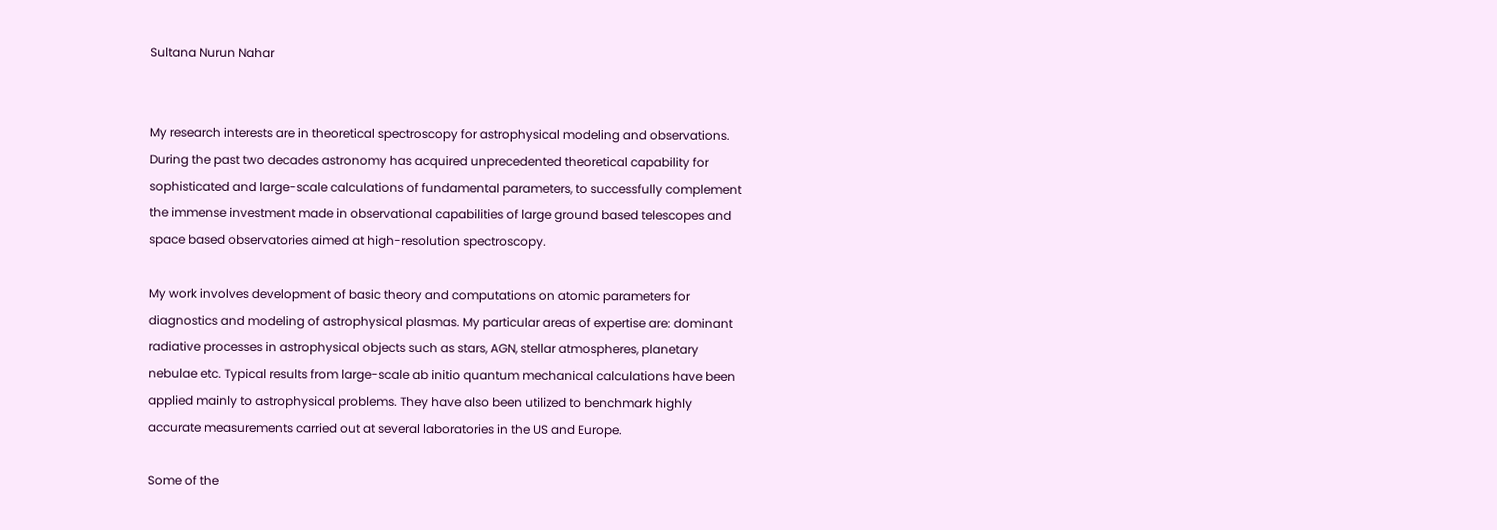Sultana Nurun Nahar


My research interests are in theoretical spectroscopy for astrophysical modeling and observations. During the past two decades astronomy has acquired unprecedented theoretical capability for sophisticated and large-scale calculations of fundamental parameters, to successfully complement the immense investment made in observational capabilities of large ground based telescopes and space based observatories aimed at high-resolution spectroscopy.

My work involves development of basic theory and computations on atomic parameters for diagnostics and modeling of astrophysical plasmas. My particular areas of expertise are: dominant radiative processes in astrophysical objects such as stars, AGN, stellar atmospheres, planetary nebulae etc. Typical results from large-scale ab initio quantum mechanical calculations have been applied mainly to astrophysical problems. They have also been utilized to benchmark highly accurate measurements carried out at several laboratories in the US and Europe.

Some of the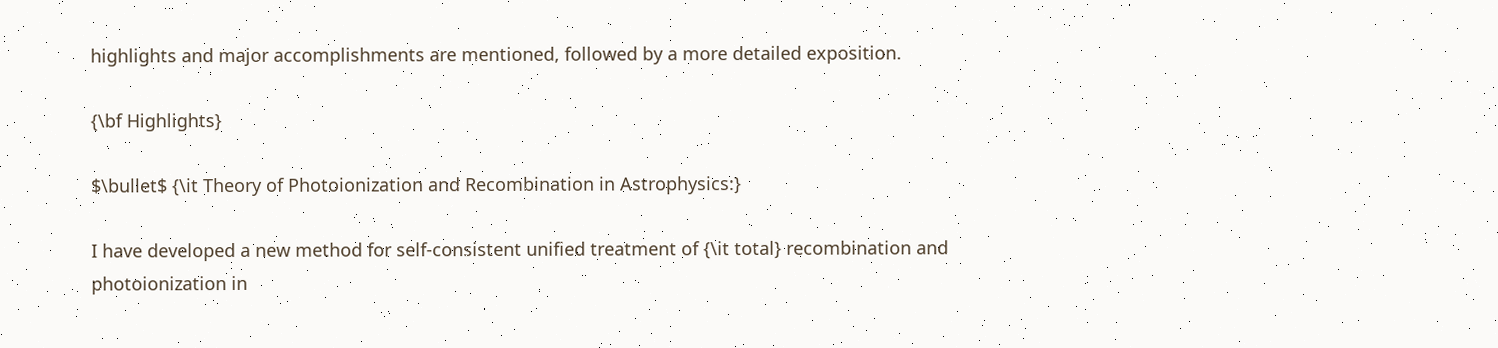highlights and major accomplishments are mentioned, followed by a more detailed exposition.

{\bf Highlights}

$\bullet$ {\it Theory of Photoionization and Recombination in Astrophysics:}

I have developed a new method for self-consistent unified treatment of {\it total} recombination and photoionization in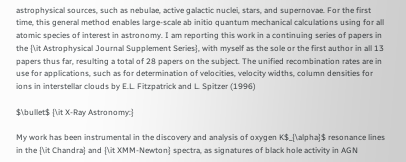astrophysical sources, such as nebulae, active galactic nuclei, stars, and supernovae. For the first time, this general method enables large-scale ab initio quantum mechanical calculations using for all atomic species of interest in astronomy. I am reporting this work in a continuing series of papers in the {\it Astrophysical Journal Supplement Series}, with myself as the sole or the first author in all 13 papers thus far, resulting a total of 28 papers on the subject. The unified recombination rates are in use for applications, such as for determination of velocities, velocity widths, column densities for ions in interstellar clouds by E.L. Fitzpatrick and L. Spitzer (1996)

$\bullet$ {\it X-Ray Astronomy:}

My work has been instrumental in the discovery and analysis of oxygen K$_{\alpha}$ resonance lines in the {\it Chandra} and {\it XMM-Newton} spectra, as signatures of black hole activity in AGN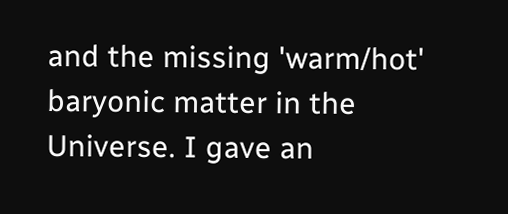and the missing 'warm/hot' baryonic matter in the Universe. I gave an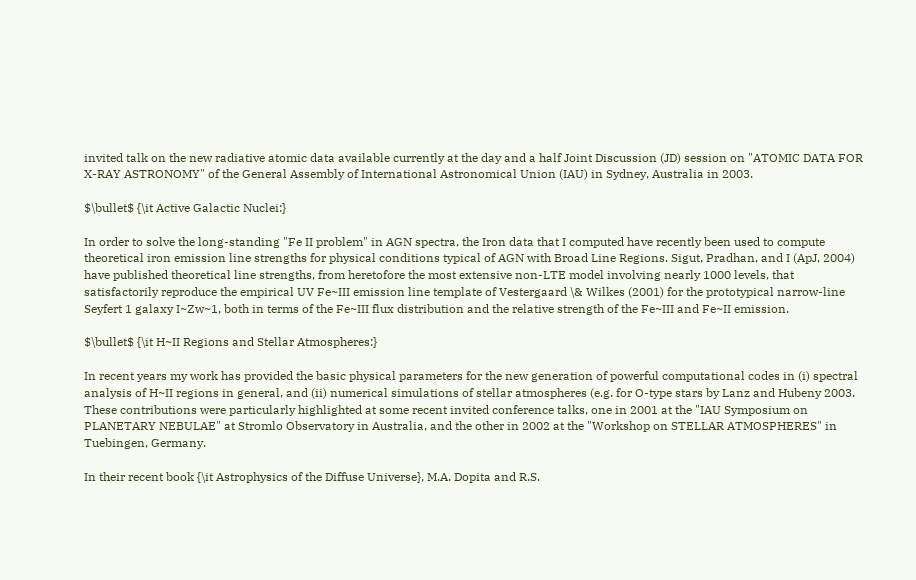invited talk on the new radiative atomic data available currently at the day and a half Joint Discussion (JD) session on "ATOMIC DATA FOR X-RAY ASTRONOMY" of the General Assembly of International Astronomical Union (IAU) in Sydney, Australia in 2003.

$\bullet$ {\it Active Galactic Nuclei:}

In order to solve the long-standing "Fe II problem" in AGN spectra, the Iron data that I computed have recently been used to compute theoretical iron emission line strengths for physical conditions typical of AGN with Broad Line Regions. Sigut, Pradhan, and I (ApJ, 2004) have published theoretical line strengths, from heretofore the most extensive non-LTE model involving nearly 1000 levels, that satisfactorily reproduce the empirical UV Fe~III emission line template of Vestergaard \& Wilkes (2001) for the prototypical narrow-line Seyfert 1 galaxy I~Zw~1, both in terms of the Fe~III flux distribution and the relative strength of the Fe~III and Fe~II emission.

$\bullet$ {\it H~II Regions and Stellar Atmospheres:}

In recent years my work has provided the basic physical parameters for the new generation of powerful computational codes in (i) spectral analysis of H~II regions in general, and (ii) numerical simulations of stellar atmospheres (e.g. for O-type stars by Lanz and Hubeny 2003. These contributions were particularly highlighted at some recent invited conference talks, one in 2001 at the "IAU Symposium on PLANETARY NEBULAE" at Stromlo Observatory in Australia, and the other in 2002 at the "Workshop on STELLAR ATMOSPHERES" in Tuebingen, Germany.

In their recent book {\it Astrophysics of the Diffuse Universe}, M.A. Dopita and R.S.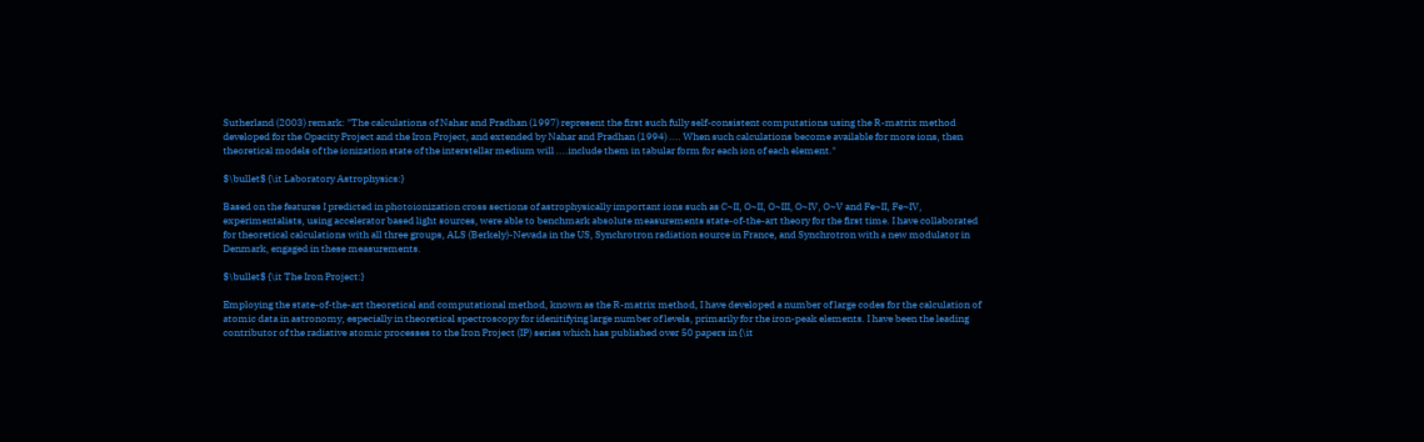Sutherland (2003) remark: "The calculations of Nahar and Pradhan (1997) represent the first such fully self-consistent computations using the R-matrix method developed for the Opacity Project and the Iron Project, and extended by Nahar and Pradhan (1994) .... When such calculations become available for more ions, then theoretical models of the ionization state of the interstellar medium will ....include them in tabular form for each ion of each element."

$\bullet$ {\it Laboratory Astrophysics:}

Based on the features I predicted in photoionization cross sections of astrophysically important ions such as C~II, O~II, O~III, O~IV, O~V and Fe~II, Fe~IV, experimentalists, using accelerator based light sources, were able to benchmark absolute measurements state-of-the-art theory for the first time. I have collaborated for theoretical calculations with all three groups, ALS (Berkely)-Nevada in the US, Synchrotron radiation source in France, and Synchrotron with a new modulator in Denmark, engaged in these measurements.

$\bullet$ {\it The Iron Project:}

Employing the state-of-the-art theoretical and computational method, known as the R-matrix method, I have developed a number of large codes for the calculation of atomic data in astronomy, especially in theoretical spectroscopy for idenitifying large number of levels, primarily for the iron-peak elements. I have been the leading contributor of the radiative atomic processes to the Iron Project (IP) series which has published over 50 papers in {\it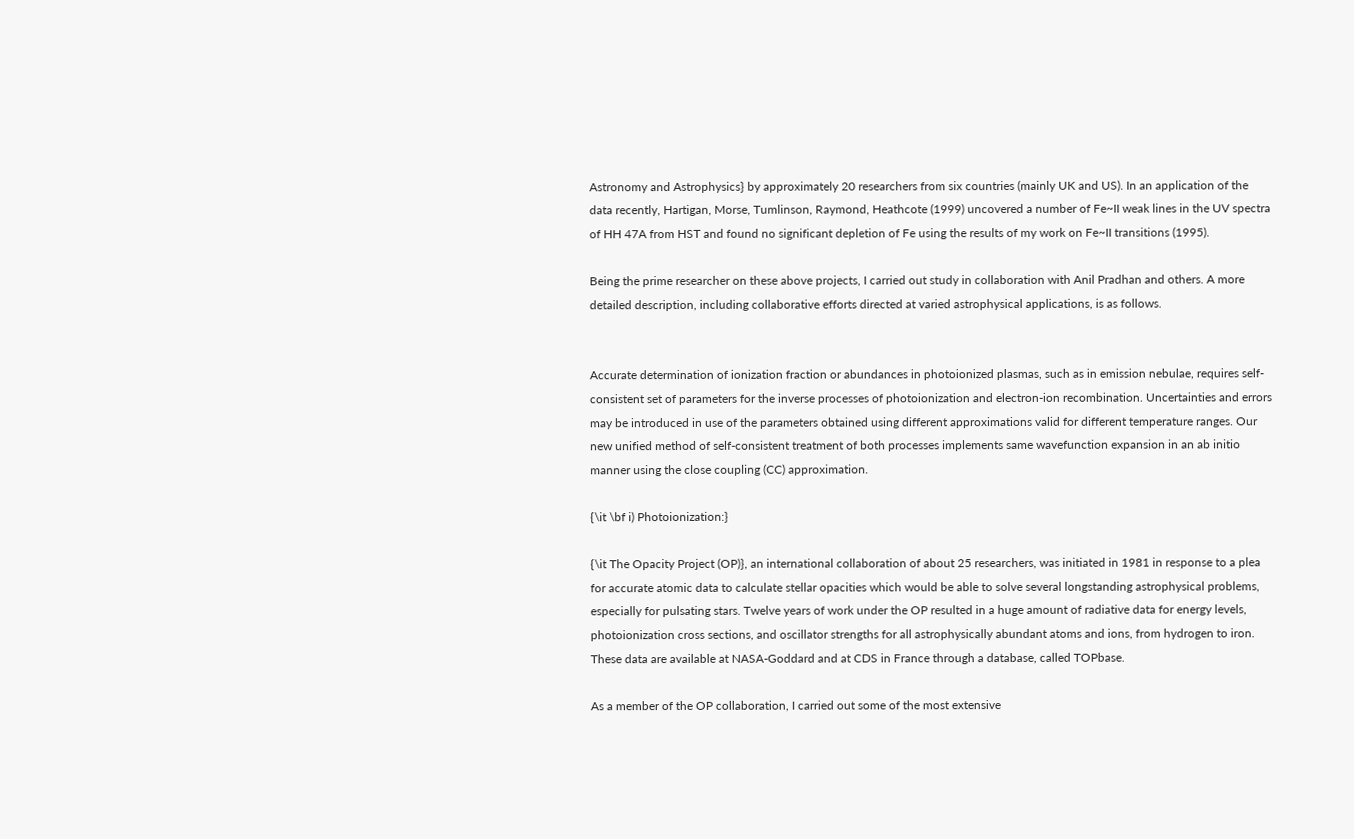Astronomy and Astrophysics} by approximately 20 researchers from six countries (mainly UK and US). In an application of the data recently, Hartigan, Morse, Tumlinson, Raymond, Heathcote (1999) uncovered a number of Fe~II weak lines in the UV spectra of HH 47A from HST and found no significant depletion of Fe using the results of my work on Fe~II transitions (1995).

Being the prime researcher on these above projects, I carried out study in collaboration with Anil Pradhan and others. A more detailed description, including collaborative efforts directed at varied astrophysical applications, is as follows.


Accurate determination of ionization fraction or abundances in photoionized plasmas, such as in emission nebulae, requires self-consistent set of parameters for the inverse processes of photoionization and electron-ion recombination. Uncertainties and errors may be introduced in use of the parameters obtained using different approximations valid for different temperature ranges. Our new unified method of self-consistent treatment of both processes implements same wavefunction expansion in an ab initio manner using the close coupling (CC) approximation.

{\it \bf i) Photoionization:}

{\it The Opacity Project (OP)}, an international collaboration of about 25 researchers, was initiated in 1981 in response to a plea for accurate atomic data to calculate stellar opacities which would be able to solve several longstanding astrophysical problems, especially for pulsating stars. Twelve years of work under the OP resulted in a huge amount of radiative data for energy levels, photoionization cross sections, and oscillator strengths for all astrophysically abundant atoms and ions, from hydrogen to iron. These data are available at NASA-Goddard and at CDS in France through a database, called TOPbase.

As a member of the OP collaboration, I carried out some of the most extensive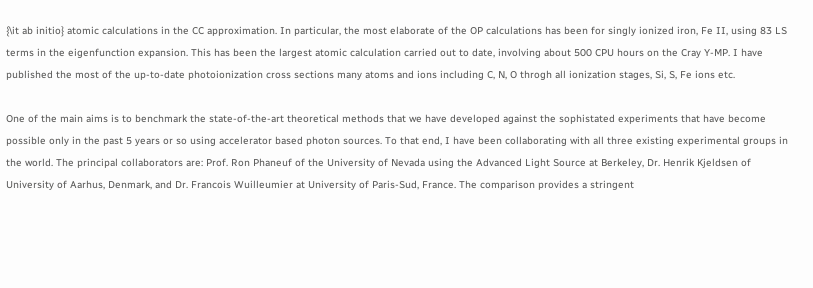{\it ab initio} atomic calculations in the CC approximation. In particular, the most elaborate of the OP calculations has been for singly ionized iron, Fe II, using 83 LS terms in the eigenfunction expansion. This has been the largest atomic calculation carried out to date, involving about 500 CPU hours on the Cray Y-MP. I have published the most of the up-to-date photoionization cross sections many atoms and ions including C, N, O throgh all ionization stages, Si, S, Fe ions etc.

One of the main aims is to benchmark the state-of-the-art theoretical methods that we have developed against the sophistated experiments that have become possible only in the past 5 years or so using accelerator based photon sources. To that end, I have been collaborating with all three existing experimental groups in the world. The principal collaborators are: Prof. Ron Phaneuf of the University of Nevada using the Advanced Light Source at Berkeley, Dr. Henrik Kjeldsen of University of Aarhus, Denmark, and Dr. Francois Wuilleumier at University of Paris-Sud, France. The comparison provides a stringent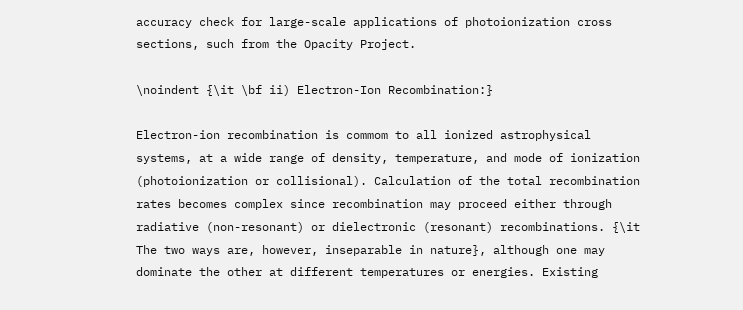accuracy check for large-scale applications of photoionization cross sections, such from the Opacity Project.

\noindent {\it \bf ii) Electron-Ion Recombination:}

Electron-ion recombination is commom to all ionized astrophysical systems, at a wide range of density, temperature, and mode of ionization (photoionization or collisional). Calculation of the total recombination rates becomes complex since recombination may proceed either through radiative (non-resonant) or dielectronic (resonant) recombinations. {\it The two ways are, however, inseparable in nature}, although one may dominate the other at different temperatures or energies. Existing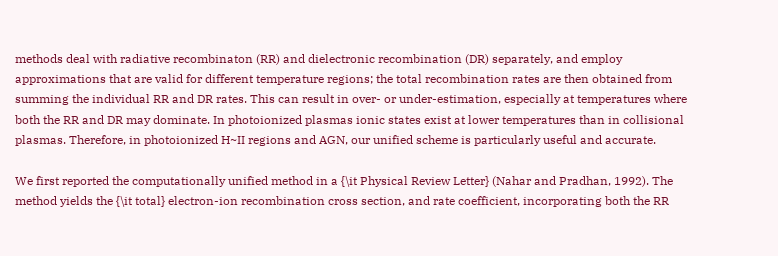methods deal with radiative recombinaton (RR) and dielectronic recombination (DR) separately, and employ approximations that are valid for different temperature regions; the total recombination rates are then obtained from summing the individual RR and DR rates. This can result in over- or under-estimation, especially at temperatures where both the RR and DR may dominate. In photoionized plasmas ionic states exist at lower temperatures than in collisional plasmas. Therefore, in photoionized H~II regions and AGN, our unified scheme is particularly useful and accurate.

We first reported the computationally unified method in a {\it Physical Review Letter} (Nahar and Pradhan, 1992). The method yields the {\it total} electron-ion recombination cross section, and rate coefficient, incorporating both the RR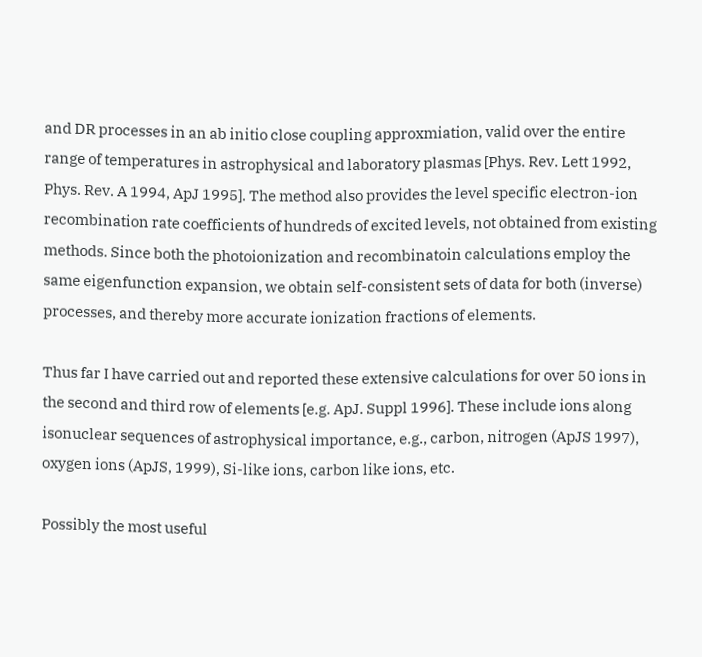and DR processes in an ab initio close coupling approxmiation, valid over the entire range of temperatures in astrophysical and laboratory plasmas [Phys. Rev. Lett 1992, Phys. Rev. A 1994, ApJ 1995]. The method also provides the level specific electron-ion recombination rate coefficients of hundreds of excited levels, not obtained from existing methods. Since both the photoionization and recombinatoin calculations employ the same eigenfunction expansion, we obtain self-consistent sets of data for both (inverse) processes, and thereby more accurate ionization fractions of elements.

Thus far I have carried out and reported these extensive calculations for over 50 ions in the second and third row of elements [e.g. ApJ. Suppl 1996]. These include ions along isonuclear sequences of astrophysical importance, e.g., carbon, nitrogen (ApJS 1997), oxygen ions (ApJS, 1999), Si-like ions, carbon like ions, etc.

Possibly the most useful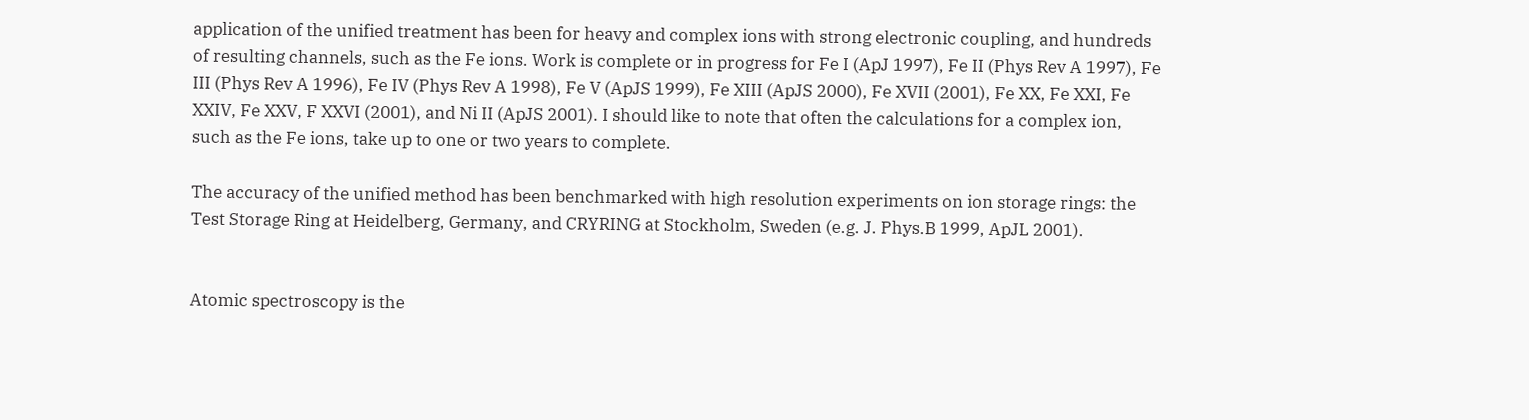application of the unified treatment has been for heavy and complex ions with strong electronic coupling, and hundreds of resulting channels, such as the Fe ions. Work is complete or in progress for Fe I (ApJ 1997), Fe II (Phys Rev A 1997), Fe III (Phys Rev A 1996), Fe IV (Phys Rev A 1998), Fe V (ApJS 1999), Fe XIII (ApJS 2000), Fe XVII (2001), Fe XX, Fe XXI, Fe XXIV, Fe XXV, F XXVI (2001), and Ni II (ApJS 2001). I should like to note that often the calculations for a complex ion, such as the Fe ions, take up to one or two years to complete.

The accuracy of the unified method has been benchmarked with high resolution experiments on ion storage rings: the Test Storage Ring at Heidelberg, Germany, and CRYRING at Stockholm, Sweden (e.g. J. Phys.B 1999, ApJL 2001).


Atomic spectroscopy is the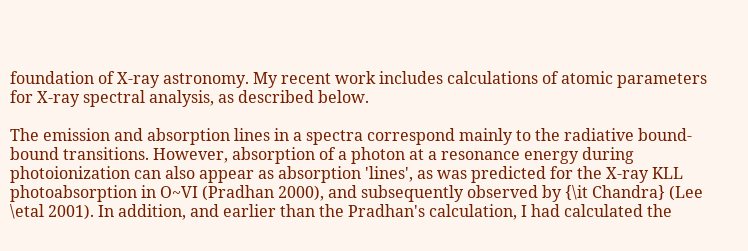foundation of X-ray astronomy. My recent work includes calculations of atomic parameters for X-ray spectral analysis, as described below.

The emission and absorption lines in a spectra correspond mainly to the radiative bound-bound transitions. However, absorption of a photon at a resonance energy during photoionization can also appear as absorption 'lines', as was predicted for the X-ray KLL photoabsorption in O~VI (Pradhan 2000), and subsequently observed by {\it Chandra} (Lee \etal 2001). In addition, and earlier than the Pradhan's calculation, I had calculated the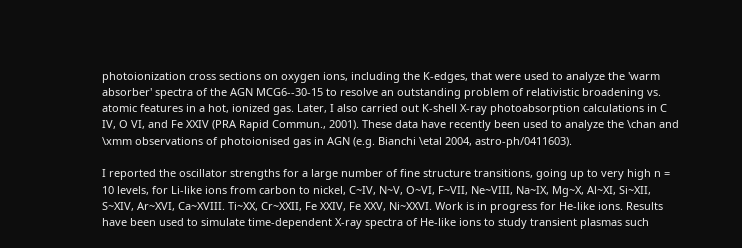photoionization cross sections on oxygen ions, including the K-edges, that were used to analyze the 'warm absorber' spectra of the AGN MCG6--30-15 to resolve an outstanding problem of relativistic broadening vs. atomic features in a hot, ionized gas. Later, I also carried out K-shell X-ray photoabsorption calculations in C IV, O VI, and Fe XXIV (PRA Rapid Commun., 2001). These data have recently been used to analyze the \chan and \xmm observations of photoionised gas in AGN (e.g. Bianchi \etal 2004, astro-ph/0411603).

I reported the oscillator strengths for a large number of fine structure transitions, going up to very high n = 10 levels, for Li-like ions from carbon to nickel, C~IV, N~V, O~VI, F~VII, Ne~VIII, Na~IX, Mg~X, Al~XI, Si~XII, S~XIV, Ar~XVI, Ca~XVIII. Ti~XX, Cr~XXII, Fe XXIV, Fe XXV, Ni~XXVI. Work is in progress for He-like ions. Results have been used to simulate time-dependent X-ray spectra of He-like ions to study transient plasmas such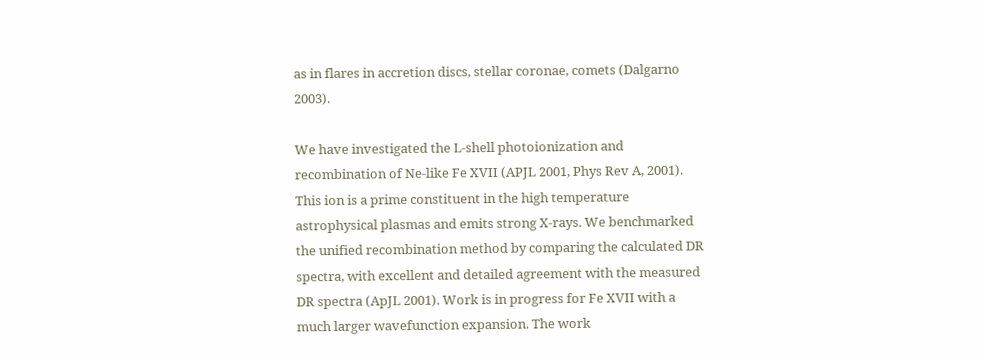as in flares in accretion discs, stellar coronae, comets (Dalgarno 2003).

We have investigated the L-shell photoionization and recombination of Ne-like Fe XVII (APJL 2001, Phys Rev A, 2001). This ion is a prime constituent in the high temperature astrophysical plasmas and emits strong X-rays. We benchmarked the unified recombination method by comparing the calculated DR spectra, with excellent and detailed agreement with the measured DR spectra (ApJL 2001). Work is in progress for Fe XVII with a much larger wavefunction expansion. The work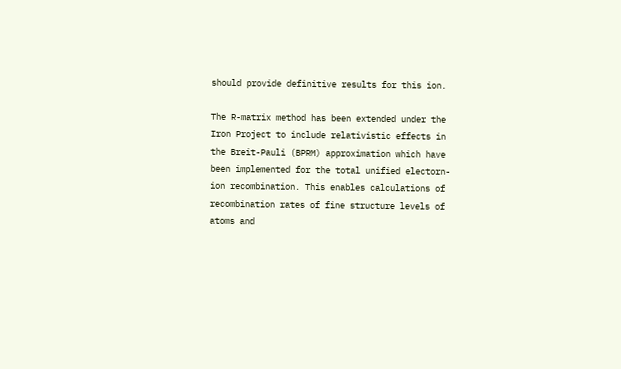should provide definitive results for this ion.

The R-matrix method has been extended under the Iron Project to include relativistic effects in the Breit-Pauli (BPRM) approximation which have been implemented for the total unified electorn-ion recombination. This enables calculations of recombination rates of fine structure levels of atoms and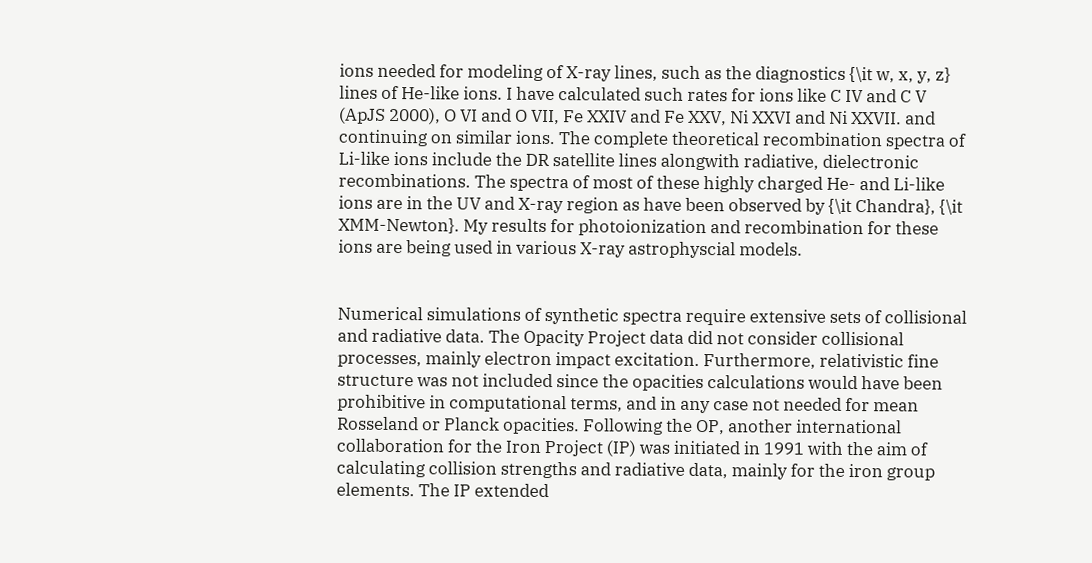ions needed for modeling of X-ray lines, such as the diagnostics {\it w, x, y, z} lines of He-like ions. I have calculated such rates for ions like C IV and C V (ApJS 2000), O VI and O VII, Fe XXIV and Fe XXV, Ni XXVI and Ni XXVII. and continuing on similar ions. The complete theoretical recombination spectra of Li-like ions include the DR satellite lines alongwith radiative, dielectronic recombinations. The spectra of most of these highly charged He- and Li-like ions are in the UV and X-ray region as have been observed by {\it Chandra}, {\it XMM-Newton}. My results for photoionization and recombination for these ions are being used in various X-ray astrophyscial models.


Numerical simulations of synthetic spectra require extensive sets of collisional and radiative data. The Opacity Project data did not consider collisional processes, mainly electron impact excitation. Furthermore, relativistic fine structure was not included since the opacities calculations would have been prohibitive in computational terms, and in any case not needed for mean Rosseland or Planck opacities. Following the OP, another international collaboration for the Iron Project (IP) was initiated in 1991 with the aim of calculating collision strengths and radiative data, mainly for the iron group elements. The IP extended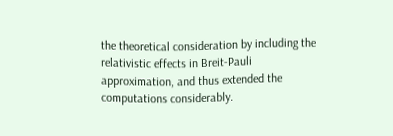the theoretical consideration by including the relativistic effects in Breit-Pauli approximation, and thus extended the computations considerably.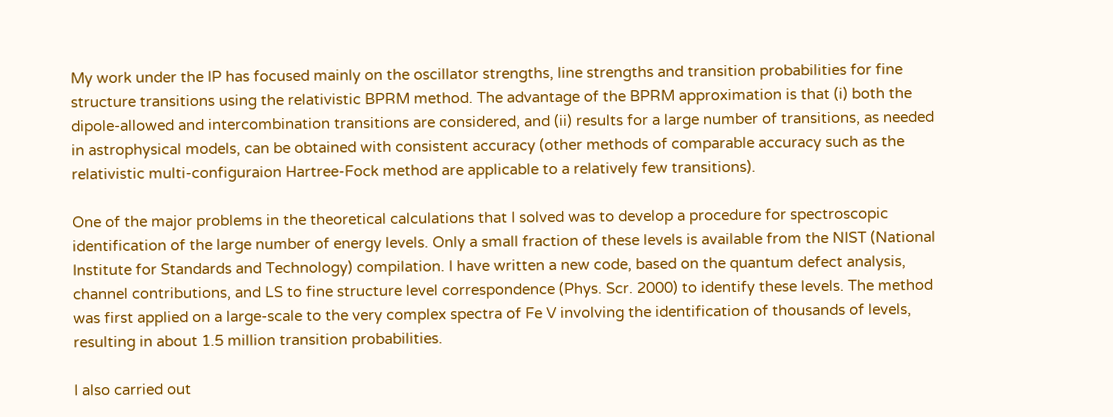My work under the IP has focused mainly on the oscillator strengths, line strengths and transition probabilities for fine structure transitions using the relativistic BPRM method. The advantage of the BPRM approximation is that (i) both the dipole-allowed and intercombination transitions are considered, and (ii) results for a large number of transitions, as needed in astrophysical models, can be obtained with consistent accuracy (other methods of comparable accuracy such as the relativistic multi-configuraion Hartree-Fock method are applicable to a relatively few transitions).

One of the major problems in the theoretical calculations that I solved was to develop a procedure for spectroscopic identification of the large number of energy levels. Only a small fraction of these levels is available from the NIST (National Institute for Standards and Technology) compilation. I have written a new code, based on the quantum defect analysis, channel contributions, and LS to fine structure level correspondence (Phys. Scr. 2000) to identify these levels. The method was first applied on a large-scale to the very complex spectra of Fe V involving the identification of thousands of levels, resulting in about 1.5 million transition probabilities.

I also carried out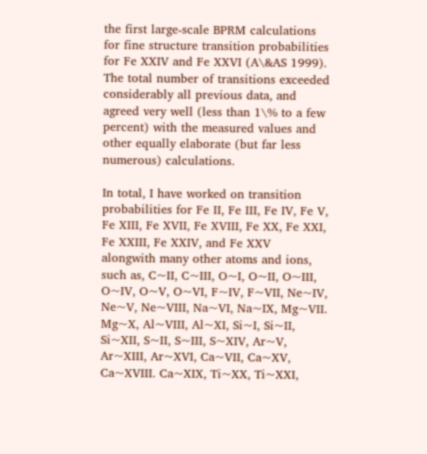the first large-scale BPRM calculations for fine structure transition probabilities for Fe XXIV and Fe XXVI (A\&AS 1999). The total number of transitions exceeded considerably all previous data, and agreed very well (less than 1\% to a few percent) with the measured values and other equally elaborate (but far less numerous) calculations.

In total, I have worked on transition probabilities for Fe II, Fe III, Fe IV, Fe V, Fe XIII, Fe XVII, Fe XVIII, Fe XX, Fe XXI, Fe XXIII, Fe XXIV, and Fe XXV alongwith many other atoms and ions, such as, C~II, C~III, O~I, O~II, O~III, O~IV, O~V, O~VI, F~IV, F~VII, Ne~IV, Ne~V, Ne~VIII, Na~VI, Na~IX, Mg~VII. Mg~X, Al~VIII, Al~XI, Si~I, Si~II, Si~XII, S~II, S~III, S~XIV, Ar~V, Ar~XIII, Ar~XVI, Ca~VII, Ca~XV, Ca~XVIII. Ca~XIX, Ti~XX, Ti~XXI,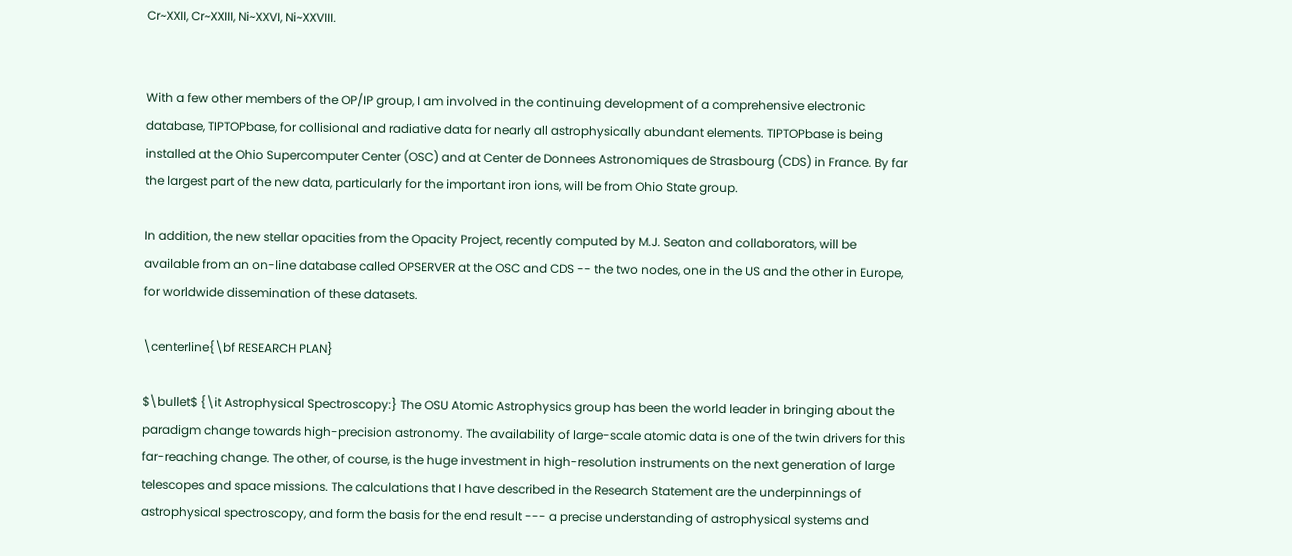Cr~XXII, Cr~XXIII, Ni~XXVI, Ni~XXVIII.


With a few other members of the OP/IP group, I am involved in the continuing development of a comprehensive electronic database, TIPTOPbase, for collisional and radiative data for nearly all astrophysically abundant elements. TIPTOPbase is being installed at the Ohio Supercomputer Center (OSC) and at Center de Donnees Astronomiques de Strasbourg (CDS) in France. By far the largest part of the new data, particularly for the important iron ions, will be from Ohio State group.

In addition, the new stellar opacities from the Opacity Project, recently computed by M.J. Seaton and collaborators, will be available from an on-line database called OPSERVER at the OSC and CDS -- the two nodes, one in the US and the other in Europe, for worldwide dissemination of these datasets.

\centerline{\bf RESEARCH PLAN}

$\bullet$ {\it Astrophysical Spectroscopy:} The OSU Atomic Astrophysics group has been the world leader in bringing about the paradigm change towards high-precision astronomy. The availability of large-scale atomic data is one of the twin drivers for this far-reaching change. The other, of course, is the huge investment in high-resolution instruments on the next generation of large telescopes and space missions. The calculations that I have described in the Research Statement are the underpinnings of astrophysical spectroscopy, and form the basis for the end result --- a precise understanding of astrophysical systems and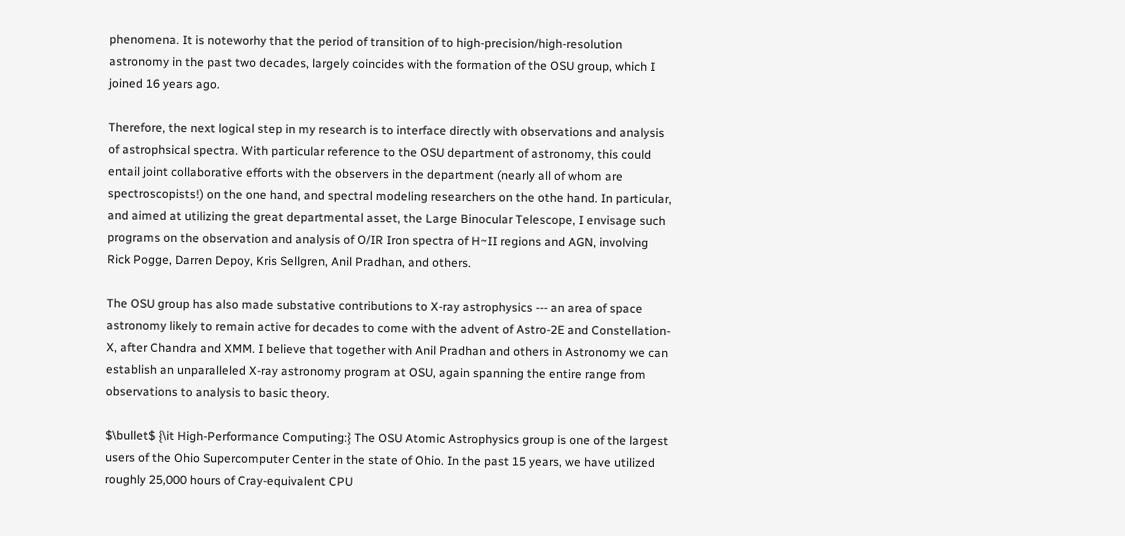phenomena. It is noteworhy that the period of transition of to high-precision/high-resolution astronomy in the past two decades, largely coincides with the formation of the OSU group, which I joined 16 years ago.

Therefore, the next logical step in my research is to interface directly with observations and analysis of astrophsical spectra. With particular reference to the OSU department of astronomy, this could entail joint collaborative efforts with the observers in the department (nearly all of whom are spectroscopists!) on the one hand, and spectral modeling researchers on the othe hand. In particular, and aimed at utilizing the great departmental asset, the Large Binocular Telescope, I envisage such programs on the observation and analysis of O/IR Iron spectra of H~II regions and AGN, involving Rick Pogge, Darren Depoy, Kris Sellgren, Anil Pradhan, and others.

The OSU group has also made substative contributions to X-ray astrophysics --- an area of space astronomy likely to remain active for decades to come with the advent of Astro-2E and Constellation-X, after Chandra and XMM. I believe that together with Anil Pradhan and others in Astronomy we can establish an unparalleled X-ray astronomy program at OSU, again spanning the entire range from observations to analysis to basic theory.

$\bullet$ {\it High-Performance Computing:} The OSU Atomic Astrophysics group is one of the largest users of the Ohio Supercomputer Center in the state of Ohio. In the past 15 years, we have utilized roughly 25,000 hours of Cray-equivalent CPU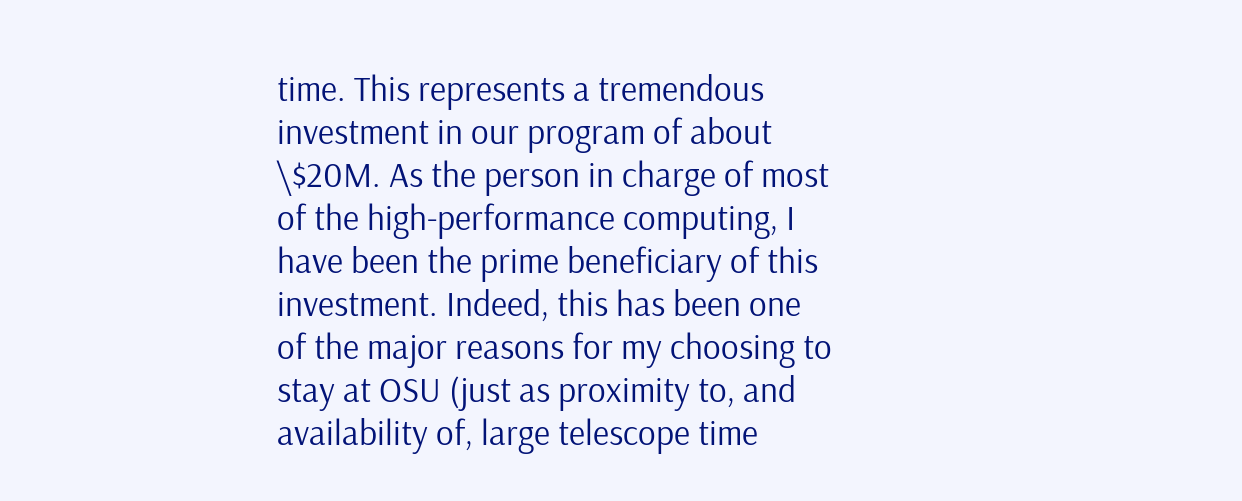time. This represents a tremendous investment in our program of about \$20M. As the person in charge of most of the high-performance computing, I have been the prime beneficiary of this investment. Indeed, this has been one of the major reasons for my choosing to stay at OSU (just as proximity to, and availability of, large telescope time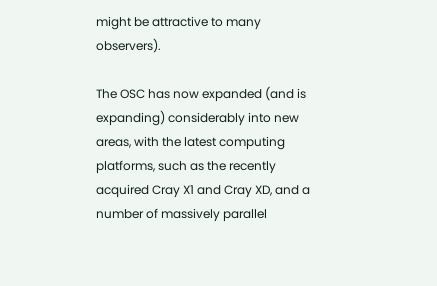might be attractive to many observers).

The OSC has now expanded (and is expanding) considerably into new areas, with the latest computing platforms, such as the recently acquired Cray X1 and Cray XD, and a number of massively parallel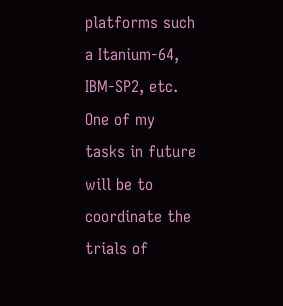platforms such a Itanium-64, IBM-SP2, etc. One of my tasks in future will be to coordinate the trials of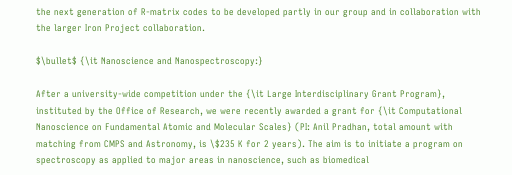the next generation of R-matrix codes to be developed partly in our group and in collaboration with the larger Iron Project collaboration.

$\bullet$ {\it Nanoscience and Nanospectroscopy:}

After a university-wide competition under the {\it Large Interdisciplinary Grant Program}, instituted by the Office of Research, we were recently awarded a grant for {\it Computational Nanoscience on Fundamental Atomic and Molecular Scales} (PI: Anil Pradhan, total amount with matching from CMPS and Astronomy, is \$235 K for 2 years). The aim is to initiate a program on spectroscopy as applied to major areas in nanoscience, such as biomedical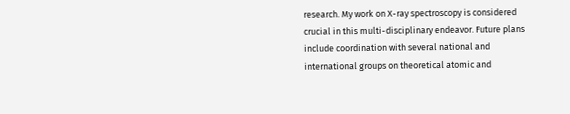research. My work on X-ray spectroscopy is considered crucial in this multi-disciplinary endeavor. Future plans include coordination with several national and international groups on theoretical atomic and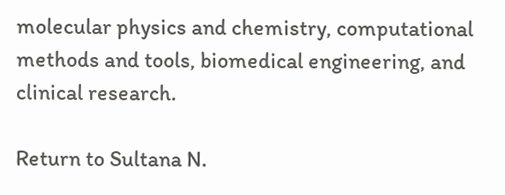molecular physics and chemistry, computational methods and tools, biomedical engineering, and clinical research.

Return to Sultana N.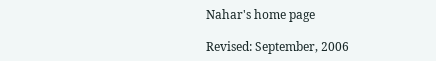Nahar's home page

Revised: September, 2006